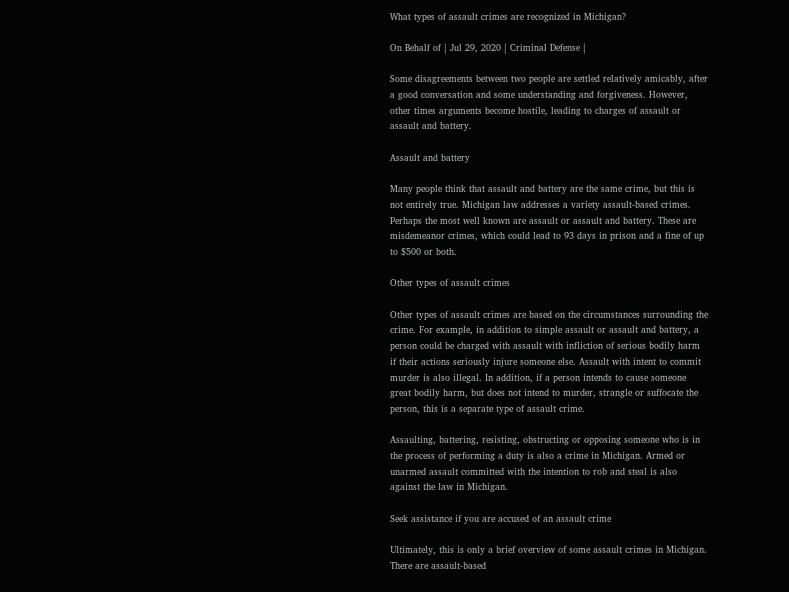What types of assault crimes are recognized in Michigan?

On Behalf of | Jul 29, 2020 | Criminal Defense |

Some disagreements between two people are settled relatively amicably, after a good conversation and some understanding and forgiveness. However, other times arguments become hostile, leading to charges of assault or assault and battery.

Assault and battery

Many people think that assault and battery are the same crime, but this is not entirely true. Michigan law addresses a variety assault-based crimes. Perhaps the most well known are assault or assault and battery. These are misdemeanor crimes, which could lead to 93 days in prison and a fine of up to $500 or both.

Other types of assault crimes

Other types of assault crimes are based on the circumstances surrounding the crime. For example, in addition to simple assault or assault and battery, a person could be charged with assault with infliction of serious bodily harm if their actions seriously injure someone else. Assault with intent to commit murder is also illegal. In addition, if a person intends to cause someone great bodily harm, but does not intend to murder, strangle or suffocate the person, this is a separate type of assault crime.

Assaulting, battering, resisting, obstructing or opposing someone who is in the process of performing a duty is also a crime in Michigan. Armed or unarmed assault committed with the intention to rob and steal is also against the law in Michigan.

Seek assistance if you are accused of an assault crime

Ultimately, this is only a brief overview of some assault crimes in Michigan. There are assault-based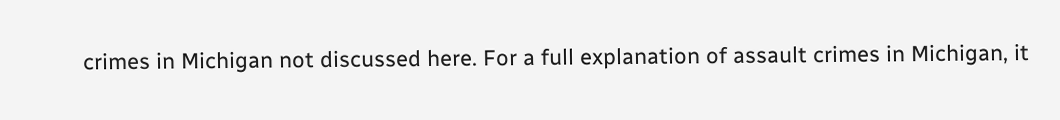crimes in Michigan not discussed here. For a full explanation of assault crimes in Michigan, it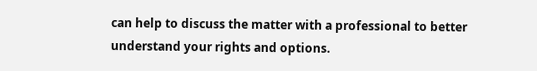can help to discuss the matter with a professional to better understand your rights and options.